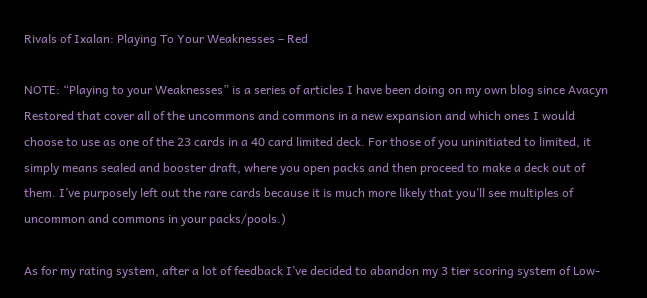Rivals of Ixalan: Playing To Your Weaknesses – Red

NOTE: “Playing to your Weaknesses” is a series of articles I have been doing on my own blog since Avacyn Restored that cover all of the uncommons and commons in a new expansion and which ones I would choose to use as one of the 23 cards in a 40 card limited deck. For those of you uninitiated to limited, it simply means sealed and booster draft, where you open packs and then proceed to make a deck out of them. I’ve purposely left out the rare cards because it is much more likely that you’ll see multiples of uncommon and commons in your packs/pools.)

As for my rating system, after a lot of feedback I’ve decided to abandon my 3 tier scoring system of Low-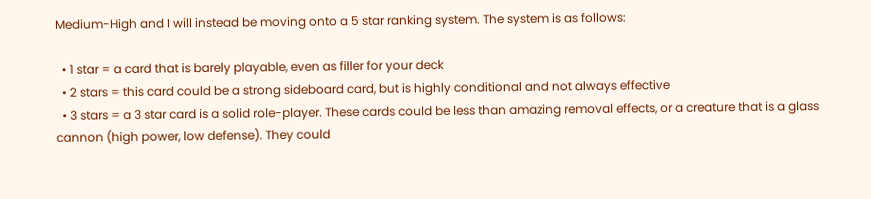Medium-High and I will instead be moving onto a 5 star ranking system. The system is as follows:

  • 1 star = a card that is barely playable, even as filler for your deck
  • 2 stars = this card could be a strong sideboard card, but is highly conditional and not always effective
  • 3 stars = a 3 star card is a solid role-player. These cards could be less than amazing removal effects, or a creature that is a glass cannon (high power, low defense). They could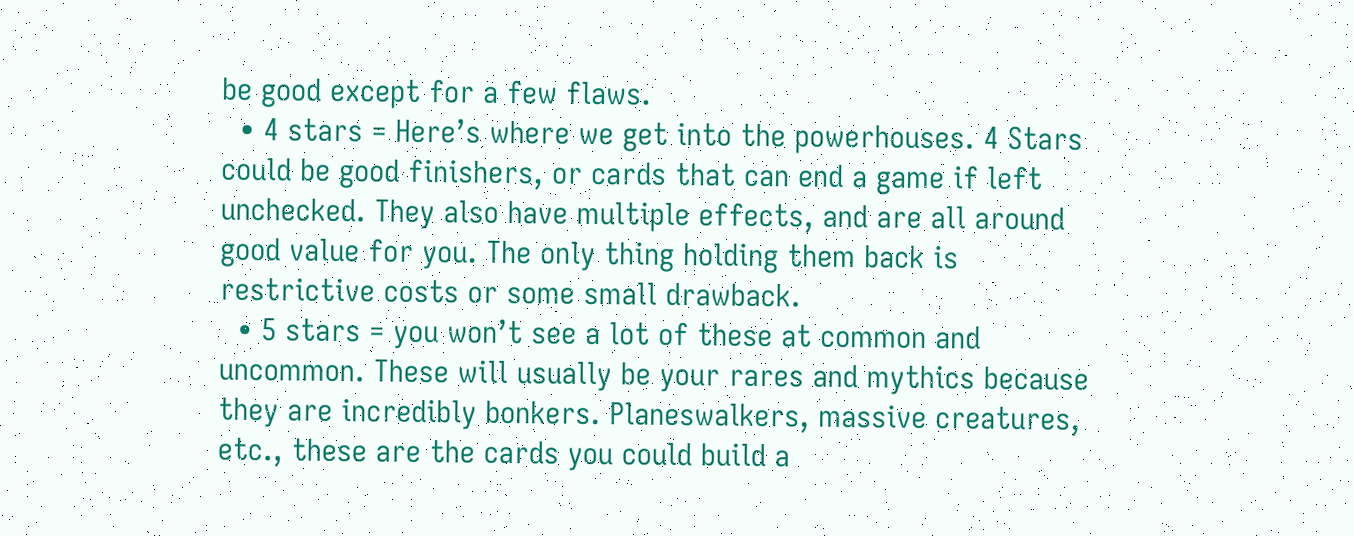be good except for a few flaws.
  • 4 stars = Here’s where we get into the powerhouses. 4 Stars could be good finishers, or cards that can end a game if left unchecked. They also have multiple effects, and are all around good value for you. The only thing holding them back is restrictive costs or some small drawback.
  • 5 stars = you won’t see a lot of these at common and uncommon. These will usually be your rares and mythics because they are incredibly bonkers. Planeswalkers, massive creatures, etc., these are the cards you could build a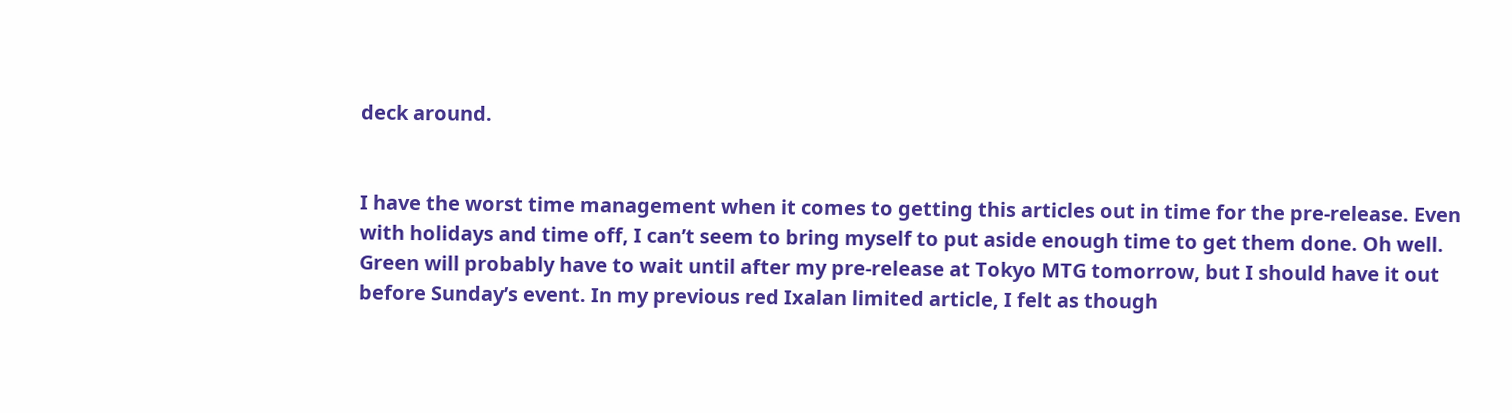deck around.


I have the worst time management when it comes to getting this articles out in time for the pre-release. Even with holidays and time off, I can’t seem to bring myself to put aside enough time to get them done. Oh well. Green will probably have to wait until after my pre-release at Tokyo MTG tomorrow, but I should have it out before Sunday’s event. In my previous red Ixalan limited article, I felt as though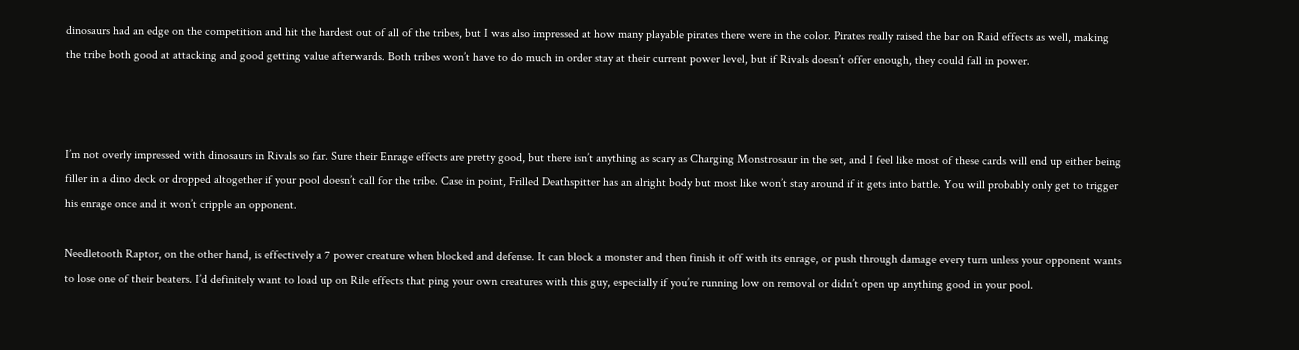dinosaurs had an edge on the competition and hit the hardest out of all of the tribes, but I was also impressed at how many playable pirates there were in the color. Pirates really raised the bar on Raid effects as well, making the tribe both good at attacking and good getting value afterwards. Both tribes won’t have to do much in order stay at their current power level, but if Rivals doesn’t offer enough, they could fall in power.



I’m not overly impressed with dinosaurs in Rivals so far. Sure their Enrage effects are pretty good, but there isn’t anything as scary as Charging Monstrosaur in the set, and I feel like most of these cards will end up either being filler in a dino deck or dropped altogether if your pool doesn’t call for the tribe. Case in point, Frilled Deathspitter has an alright body but most like won’t stay around if it gets into battle. You will probably only get to trigger his enrage once and it won’t cripple an opponent.

Needletooth Raptor, on the other hand, is effectively a 7 power creature when blocked and defense. It can block a monster and then finish it off with its enrage, or push through damage every turn unless your opponent wants to lose one of their beaters. I’d definitely want to load up on Rile effects that ping your own creatures with this guy, especially if you’re running low on removal or didn’t open up anything good in your pool.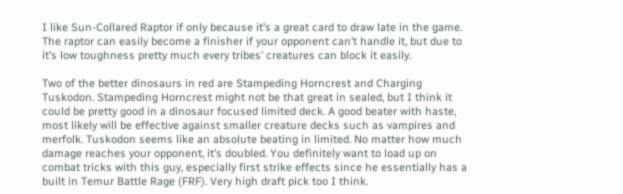I like Sun-Collared Raptor if only because it’s a great card to draw late in the game. The raptor can easily become a finisher if your opponent can’t handle it, but due to it’s low toughness pretty much every tribes’ creatures can block it easily.

Two of the better dinosaurs in red are Stampeding Horncrest and Charging Tuskodon. Stampeding Horncrest might not be that great in sealed, but I think it could be pretty good in a dinosaur focused limited deck. A good beater with haste, most likely will be effective against smaller creature decks such as vampires and merfolk. Tuskodon seems like an absolute beating in limited. No matter how much damage reaches your opponent, it’s doubled. You definitely want to load up on combat tricks with this guy, especially first strike effects since he essentially has a built in Temur Battle Rage (FRF). Very high draft pick too I think.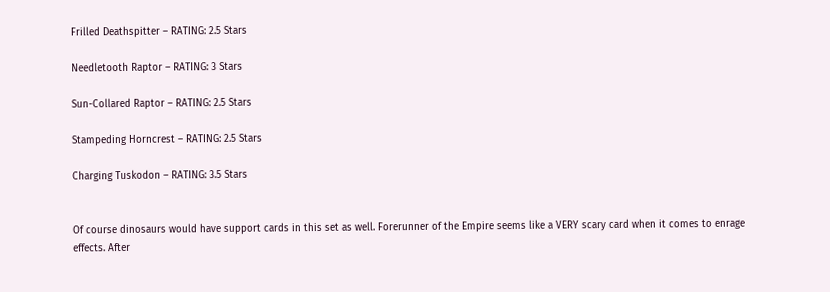Frilled Deathspitter – RATING: 2.5 Stars

Needletooth Raptor – RATING: 3 Stars

Sun-Collared Raptor – RATING: 2.5 Stars

Stampeding Horncrest – RATING: 2.5 Stars

Charging Tuskodon – RATING: 3.5 Stars


Of course dinosaurs would have support cards in this set as well. Forerunner of the Empire seems like a VERY scary card when it comes to enrage effects. After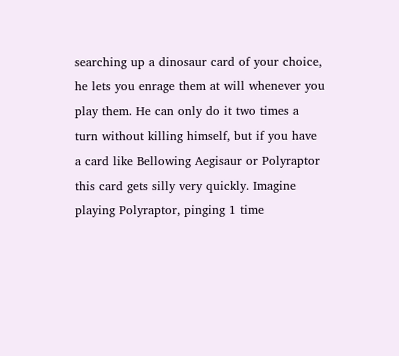searching up a dinosaur card of your choice, he lets you enrage them at will whenever you play them. He can only do it two times a turn without killing himself, but if you have a card like Bellowing Aegisaur or Polyraptor this card gets silly very quickly. Imagine playing Polyraptor, pinging 1 time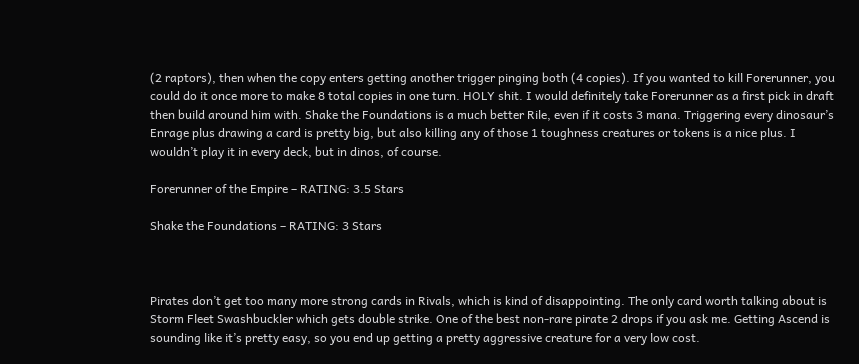(2 raptors), then when the copy enters getting another trigger pinging both (4 copies). If you wanted to kill Forerunner, you could do it once more to make 8 total copies in one turn. HOLY shit. I would definitely take Forerunner as a first pick in draft then build around him with. Shake the Foundations is a much better Rile, even if it costs 3 mana. Triggering every dinosaur’s Enrage plus drawing a card is pretty big, but also killing any of those 1 toughness creatures or tokens is a nice plus. I wouldn’t play it in every deck, but in dinos, of course.

Forerunner of the Empire – RATING: 3.5 Stars

Shake the Foundations – RATING: 3 Stars



Pirates don’t get too many more strong cards in Rivals, which is kind of disappointing. The only card worth talking about is Storm Fleet Swashbuckler which gets double strike. One of the best non-rare pirate 2 drops if you ask me. Getting Ascend is sounding like it’s pretty easy, so you end up getting a pretty aggressive creature for a very low cost.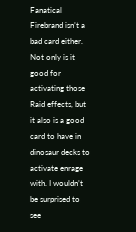Fanatical Firebrand isn’t a bad card either. Not only is it good for activating those Raid effects, but it also is a good card to have in dinosaur decks to activate enrage with. I wouldn’t be surprised to see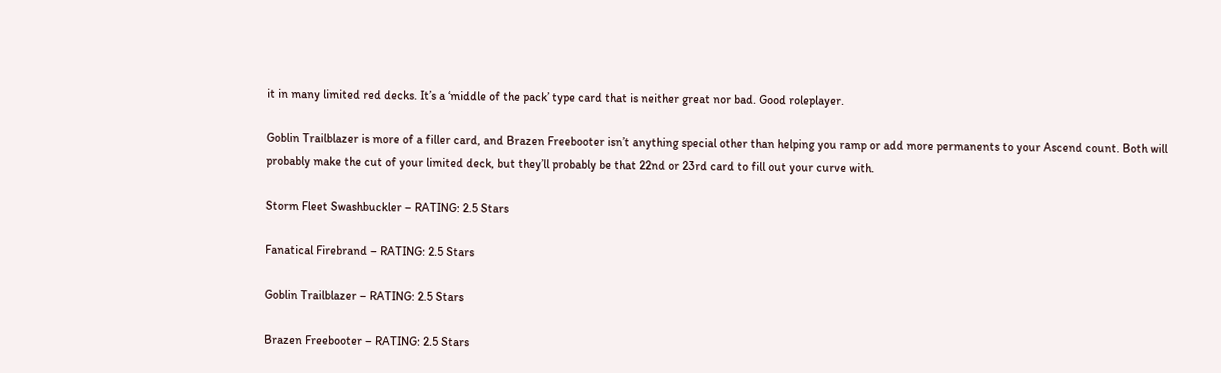it in many limited red decks. It’s a ‘middle of the pack’ type card that is neither great nor bad. Good roleplayer.

Goblin Trailblazer is more of a filler card, and Brazen Freebooter isn’t anything special other than helping you ramp or add more permanents to your Ascend count. Both will probably make the cut of your limited deck, but they’ll probably be that 22nd or 23rd card to fill out your curve with.

Storm Fleet Swashbuckler – RATING: 2.5 Stars

Fanatical Firebrand – RATING: 2.5 Stars

Goblin Trailblazer – RATING: 2.5 Stars

Brazen Freebooter – RATING: 2.5 Stars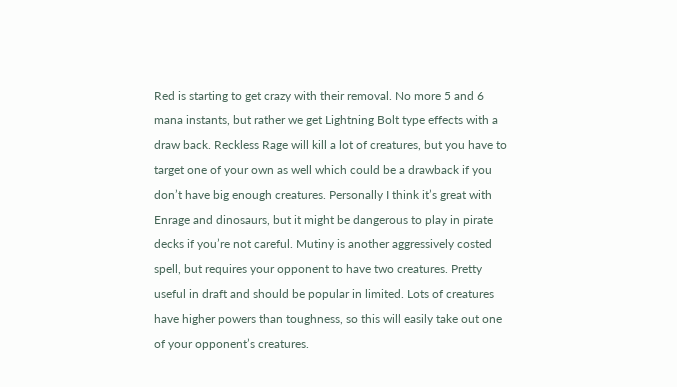Red is starting to get crazy with their removal. No more 5 and 6 mana instants, but rather we get Lightning Bolt type effects with a draw back. Reckless Rage will kill a lot of creatures, but you have to target one of your own as well which could be a drawback if you don’t have big enough creatures. Personally I think it’s great with Enrage and dinosaurs, but it might be dangerous to play in pirate decks if you’re not careful. Mutiny is another aggressively costed spell, but requires your opponent to have two creatures. Pretty useful in draft and should be popular in limited. Lots of creatures have higher powers than toughness, so this will easily take out one of your opponent’s creatures.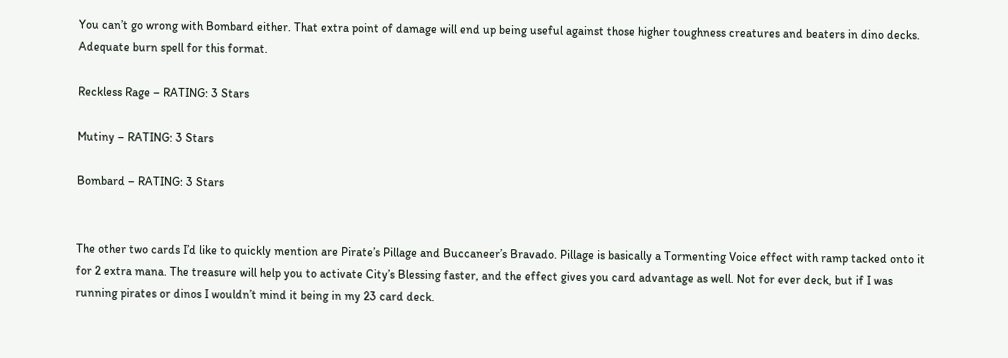You can’t go wrong with Bombard either. That extra point of damage will end up being useful against those higher toughness creatures and beaters in dino decks. Adequate burn spell for this format.

Reckless Rage – RATING: 3 Stars

Mutiny – RATING: 3 Stars

Bombard – RATING: 3 Stars


The other two cards I’d like to quickly mention are Pirate’s Pillage and Buccaneer’s Bravado. Pillage is basically a Tormenting Voice effect with ramp tacked onto it for 2 extra mana. The treasure will help you to activate City’s Blessing faster, and the effect gives you card advantage as well. Not for ever deck, but if I was running pirates or dinos I wouldn’t mind it being in my 23 card deck.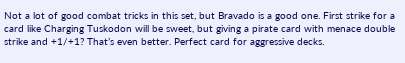Not a lot of good combat tricks in this set, but Bravado is a good one. First strike for a card like Charging Tuskodon will be sweet, but giving a pirate card with menace double strike and +1/+1? That’s even better. Perfect card for aggressive decks.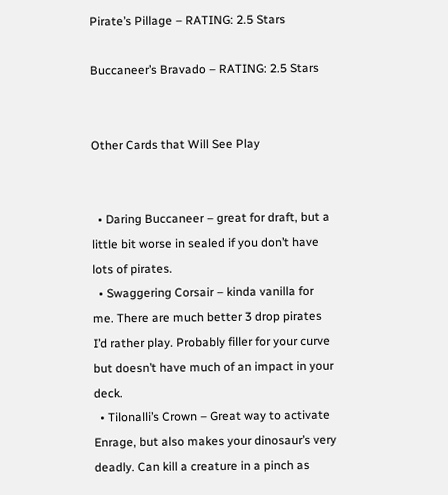Pirate’s Pillage – RATING: 2.5 Stars

Buccaneer’s Bravado – RATING: 2.5 Stars


Other Cards that Will See Play


  • Daring Buccaneer – great for draft, but a little bit worse in sealed if you don’t have lots of pirates.
  • Swaggering Corsair – kinda vanilla for me. There are much better 3 drop pirates I’d rather play. Probably filler for your curve but doesn’t have much of an impact in your deck.
  • Tilonalli’s Crown – Great way to activate Enrage, but also makes your dinosaur’s very deadly. Can kill a creature in a pinch as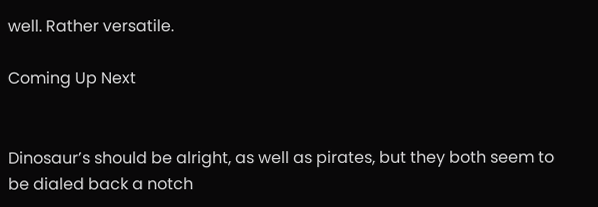well. Rather versatile.

Coming Up Next


Dinosaur’s should be alright, as well as pirates, but they both seem to be dialed back a notch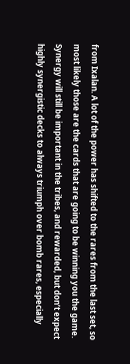from Ixalan. A lot of the power has shifted to the rares from the last set, so most likely those are the cards that are going to be winning you the game. Synergy will still be important in the tribes, and rewarded, but don’t expect highly synergistic decks to always triumph over bomb rares, especially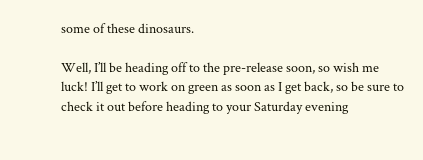some of these dinosaurs.

Well, I’ll be heading off to the pre-release soon, so wish me luck! I’ll get to work on green as soon as I get back, so be sure to check it out before heading to your Saturday evening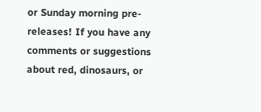or Sunday morning pre-releases! If you have any comments or suggestions about red, dinosaurs, or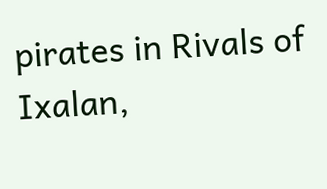pirates in Rivals of Ixalan,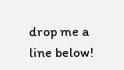drop me a line below!